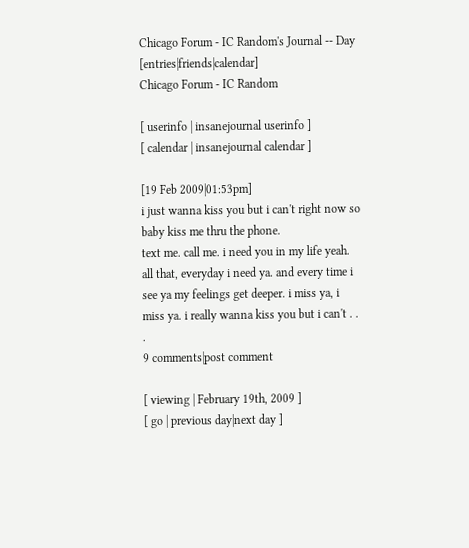Chicago Forum - IC Random's Journal -- Day [entries|friends|calendar]
Chicago Forum - IC Random

[ userinfo | insanejournal userinfo ]
[ calendar | insanejournal calendar ]

[19 Feb 2009|01:53pm]
i just wanna kiss you but i can't right now so baby kiss me thru the phone.
text me. call me. i need you in my life yeah. all that, everyday i need ya. and every time i see ya my feelings get deeper. i miss ya, i miss ya. i really wanna kiss you but i can't . . .
9 comments|post comment

[ viewing | February 19th, 2009 ]
[ go | previous day|next day ]